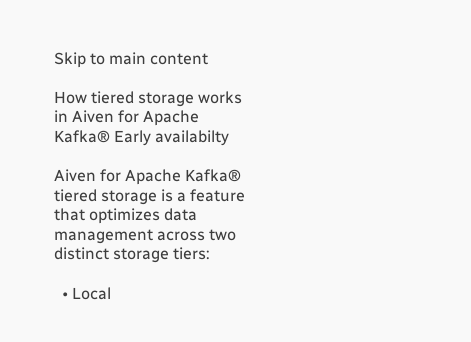Skip to main content

How tiered storage works in Aiven for Apache Kafka® Early availabilty

Aiven for Apache Kafka® tiered storage is a feature that optimizes data management across two distinct storage tiers:

  • Local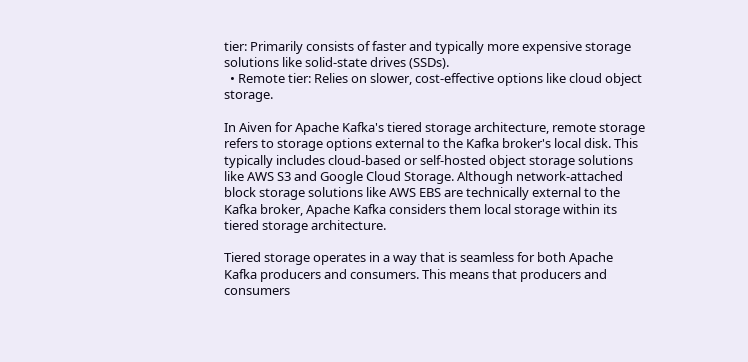tier: Primarily consists of faster and typically more expensive storage solutions like solid-state drives (SSDs).
  • Remote tier: Relies on slower, cost-effective options like cloud object storage.

In Aiven for Apache Kafka's tiered storage architecture, remote storage refers to storage options external to the Kafka broker's local disk. This typically includes cloud-based or self-hosted object storage solutions like AWS S3 and Google Cloud Storage. Although network-attached block storage solutions like AWS EBS are technically external to the Kafka broker, Apache Kafka considers them local storage within its tiered storage architecture.

Tiered storage operates in a way that is seamless for both Apache Kafka producers and consumers. This means that producers and consumers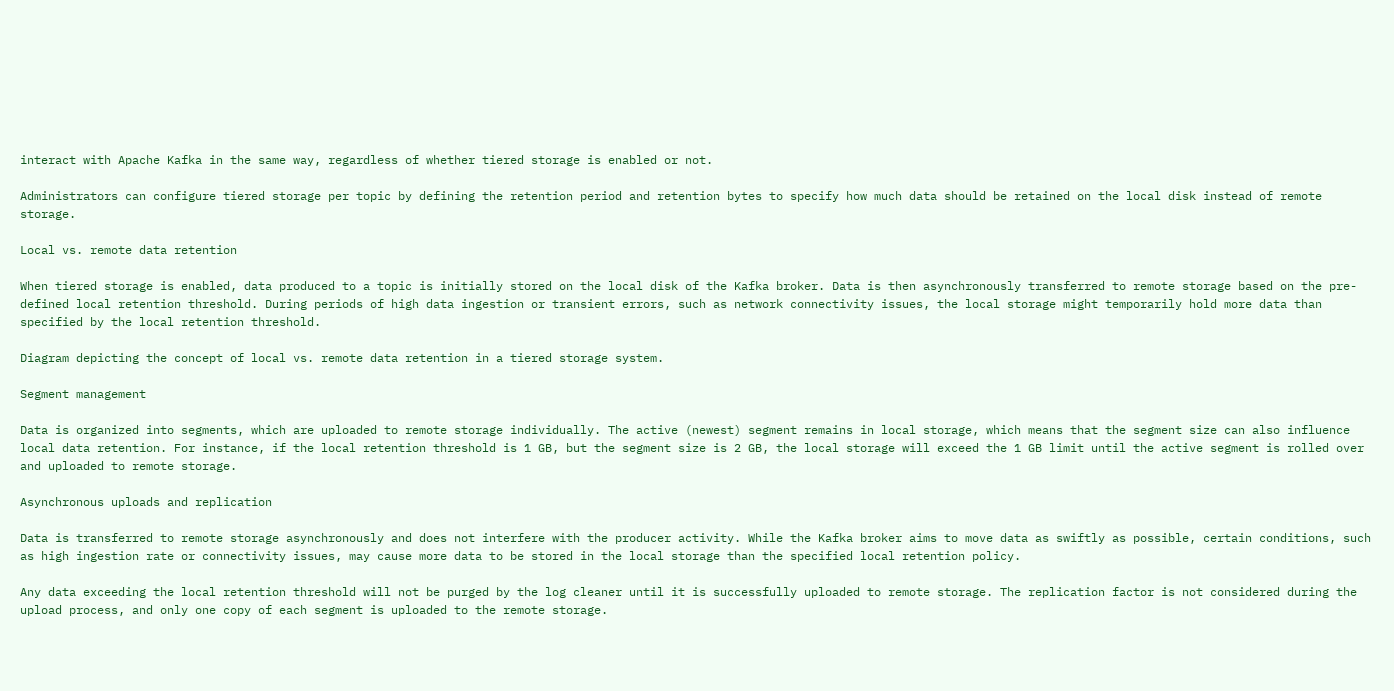interact with Apache Kafka in the same way, regardless of whether tiered storage is enabled or not.

Administrators can configure tiered storage per topic by defining the retention period and retention bytes to specify how much data should be retained on the local disk instead of remote storage.

Local vs. remote data retention

When tiered storage is enabled, data produced to a topic is initially stored on the local disk of the Kafka broker. Data is then asynchronously transferred to remote storage based on the pre-defined local retention threshold. During periods of high data ingestion or transient errors, such as network connectivity issues, the local storage might temporarily hold more data than specified by the local retention threshold.

Diagram depicting the concept of local vs. remote data retention in a tiered storage system.

Segment management

Data is organized into segments, which are uploaded to remote storage individually. The active (newest) segment remains in local storage, which means that the segment size can also influence local data retention. For instance, if the local retention threshold is 1 GB, but the segment size is 2 GB, the local storage will exceed the 1 GB limit until the active segment is rolled over and uploaded to remote storage.

Asynchronous uploads and replication

Data is transferred to remote storage asynchronously and does not interfere with the producer activity. While the Kafka broker aims to move data as swiftly as possible, certain conditions, such as high ingestion rate or connectivity issues, may cause more data to be stored in the local storage than the specified local retention policy.

Any data exceeding the local retention threshold will not be purged by the log cleaner until it is successfully uploaded to remote storage. The replication factor is not considered during the upload process, and only one copy of each segment is uploaded to the remote storage.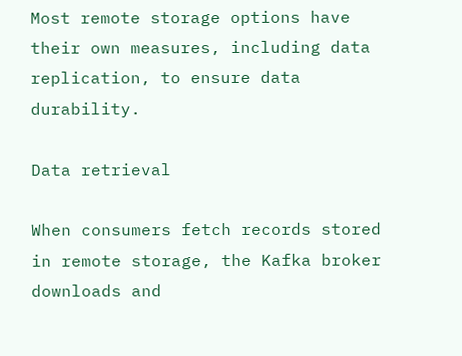Most remote storage options have their own measures, including data replication, to ensure data durability.

Data retrieval

When consumers fetch records stored in remote storage, the Kafka broker downloads and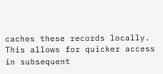caches these records locally. This allows for quicker access in subsequent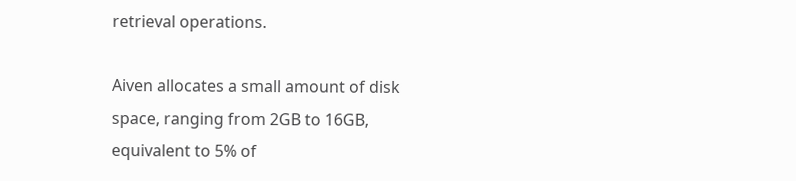retrieval operations.

Aiven allocates a small amount of disk space, ranging from 2GB to 16GB, equivalent to 5% of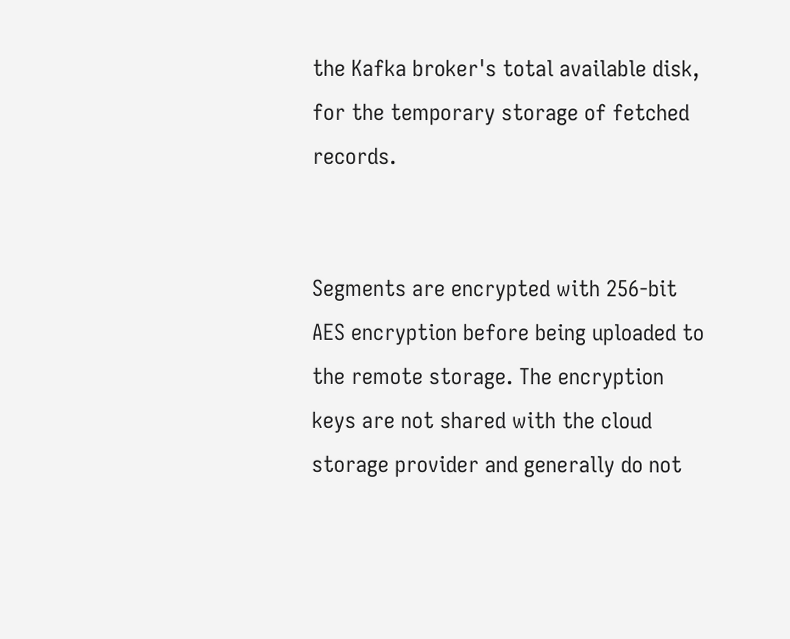the Kafka broker's total available disk, for the temporary storage of fetched records.


Segments are encrypted with 256-bit AES encryption before being uploaded to the remote storage. The encryption keys are not shared with the cloud storage provider and generally do not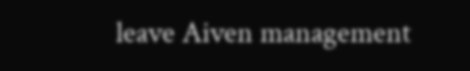leave Aiven management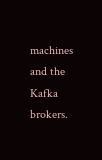machines and the Kafka brokers.